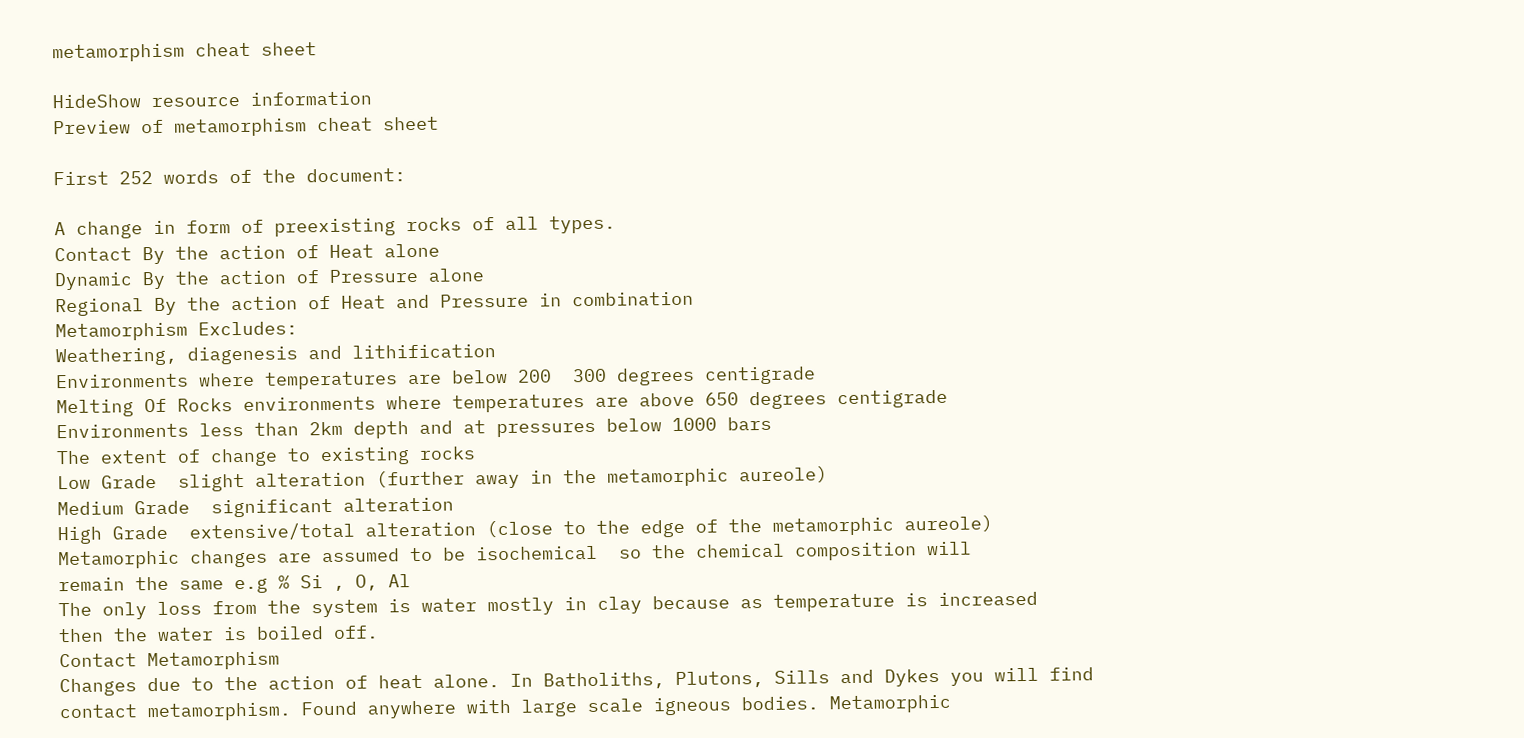metamorphism cheat sheet

HideShow resource information
Preview of metamorphism cheat sheet

First 252 words of the document:

A change in form of preexisting rocks of all types.
Contact By the action of Heat alone
Dynamic By the action of Pressure alone
Regional By the action of Heat and Pressure in combination
Metamorphism Excludes:
Weathering, diagenesis and lithification
Environments where temperatures are below 200  300 degrees centigrade
Melting Of Rocks environments where temperatures are above 650 degrees centigrade
Environments less than 2km depth and at pressures below 1000 bars
The extent of change to existing rocks
Low Grade  slight alteration (further away in the metamorphic aureole)
Medium Grade  significant alteration
High Grade  extensive/total alteration (close to the edge of the metamorphic aureole)
Metamorphic changes are assumed to be isochemical  so the chemical composition will
remain the same e.g % Si , O, Al
The only loss from the system is water mostly in clay because as temperature is increased
then the water is boiled off.
Contact Metamorphism
Changes due to the action of heat alone. In Batholiths, Plutons, Sills and Dykes you will find
contact metamorphism. Found anywhere with large scale igneous bodies. Metamorphic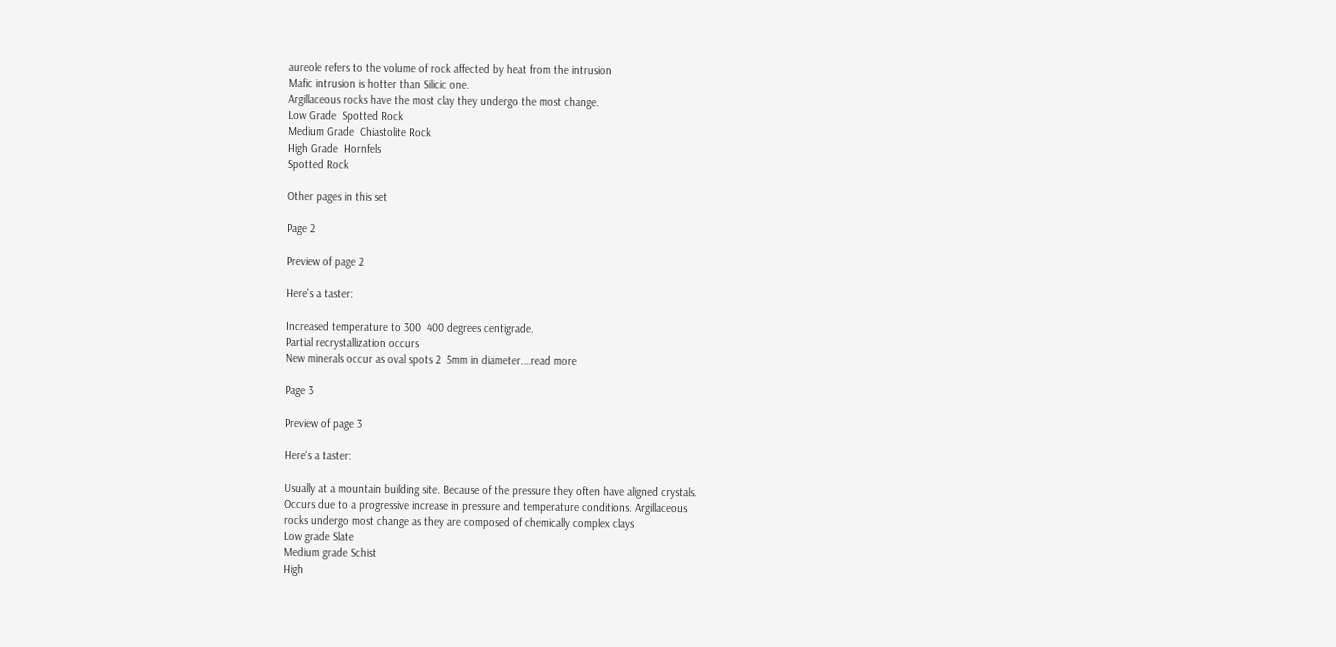aureole refers to the volume of rock affected by heat from the intrusion
Mafic intrusion is hotter than Silicic one.
Argillaceous rocks have the most clay they undergo the most change.
Low Grade  Spotted Rock
Medium Grade  Chiastolite Rock
High Grade  Hornfels
Spotted Rock

Other pages in this set

Page 2

Preview of page 2

Here's a taster:

Increased temperature to 300  400 degrees centigrade.
Partial recrystallization occurs
New minerals occur as oval spots 2  5mm in diameter.…read more

Page 3

Preview of page 3

Here's a taster:

Usually at a mountain building site. Because of the pressure they often have aligned crystals.
Occurs due to a progressive increase in pressure and temperature conditions. Argillaceous
rocks undergo most change as they are composed of chemically complex clays
Low grade Slate
Medium grade Schist
High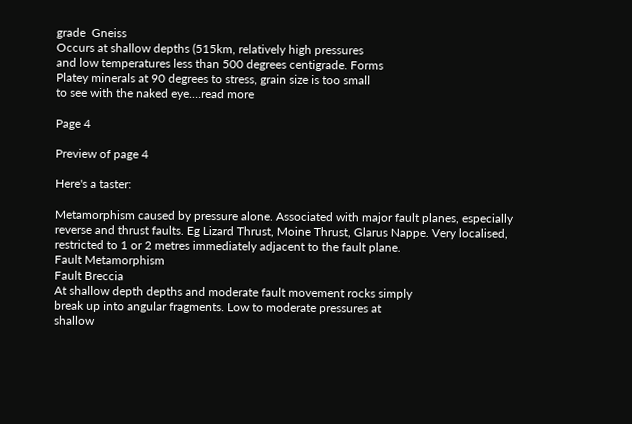grade  Gneiss
Occurs at shallow depths (515km, relatively high pressures
and low temperatures less than 500 degrees centigrade. Forms
Platey minerals at 90 degrees to stress, grain size is too small
to see with the naked eye.…read more

Page 4

Preview of page 4

Here's a taster:

Metamorphism caused by pressure alone. Associated with major fault planes, especially
reverse and thrust faults. Eg Lizard Thrust, Moine Thrust, Glarus Nappe. Very localised,
restricted to 1 or 2 metres immediately adjacent to the fault plane.
Fault Metamorphism
Fault Breccia
At shallow depth depths and moderate fault movement rocks simply
break up into angular fragments. Low to moderate pressures at
shallow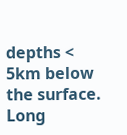depths < 5km below the surface. Long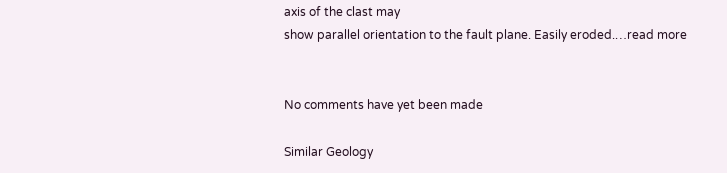axis of the clast may
show parallel orientation to the fault plane. Easily eroded.…read more


No comments have yet been made

Similar Geology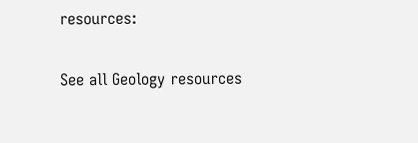resources:

See all Geology resources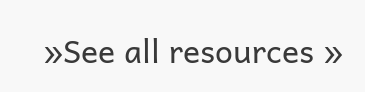»See all resources »